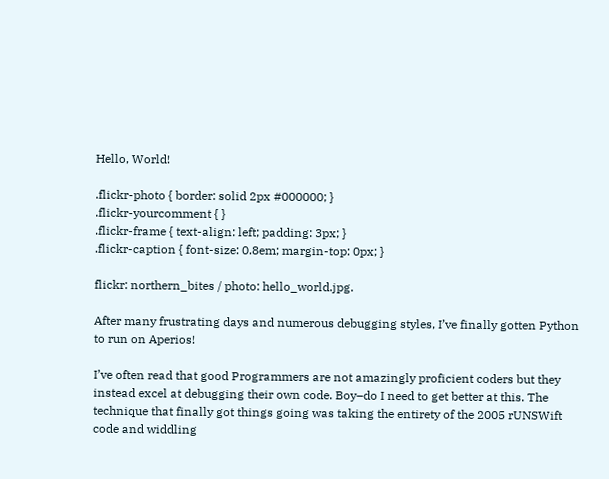Hello, World!

.flickr-photo { border: solid 2px #000000; }
.flickr-yourcomment { }
.flickr-frame { text-align: left; padding: 3px; }
.flickr-caption { font-size: 0.8em; margin-top: 0px; }

flickr: northern_bites / photo: hello_world.jpg.

After many frustrating days and numerous debugging styles, I’ve finally gotten Python to run on Aperios!

I’ve often read that good Programmers are not amazingly proficient coders but they instead excel at debugging their own code. Boy–do I need to get better at this. The technique that finally got things going was taking the entirety of the 2005 rUNSWift code and widdling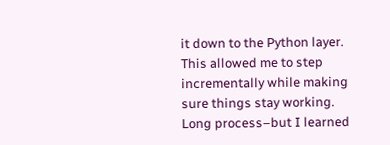it down to the Python layer. This allowed me to step incrementally while making sure things stay working. Long process–but I learned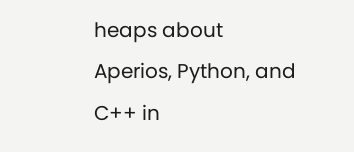heaps about Aperios, Python, and C++ in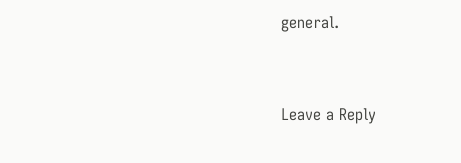general.


Leave a Reply